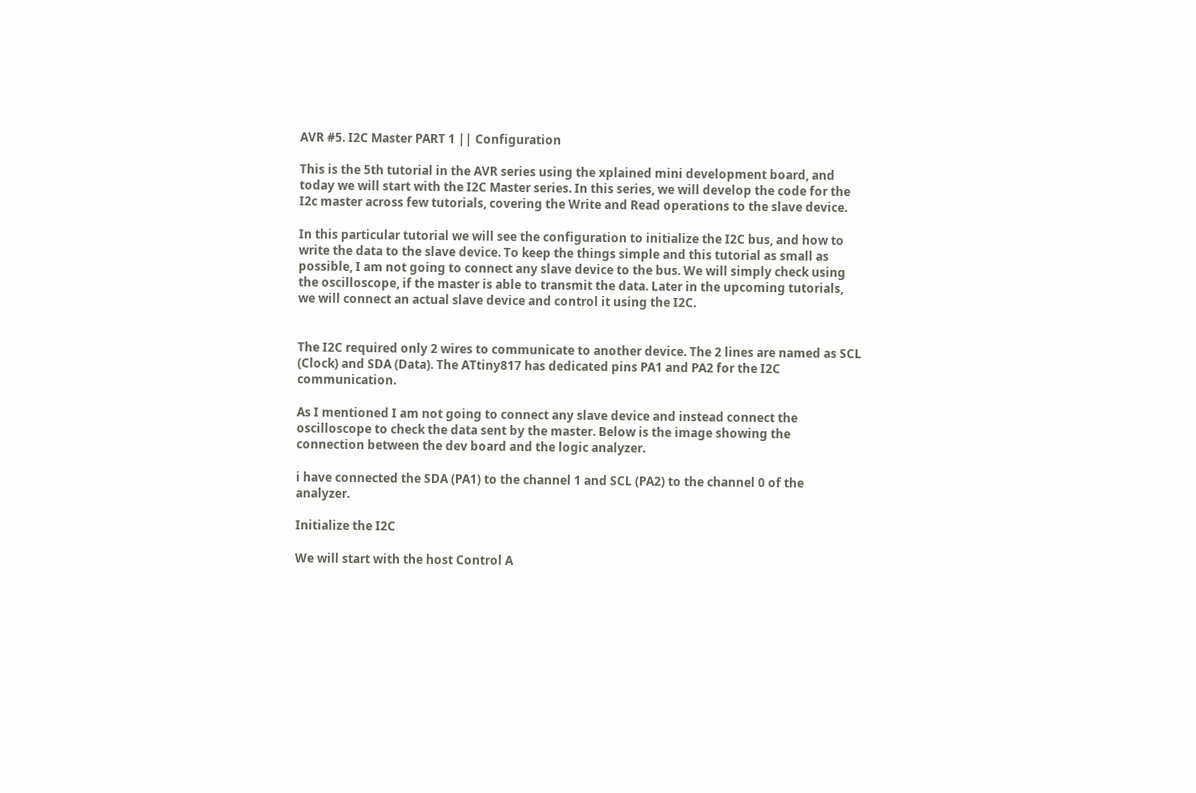AVR #5. I2C Master PART 1 || Configuration

This is the 5th tutorial in the AVR series using the xplained mini development board, and today we will start with the I2C Master series. In this series, we will develop the code for the I2c master across few tutorials, covering the Write and Read operations to the slave device.

In this particular tutorial we will see the configuration to initialize the I2C bus, and how to write the data to the slave device. To keep the things simple and this tutorial as small as possible, I am not going to connect any slave device to the bus. We will simply check using the oscilloscope, if the master is able to transmit the data. Later in the upcoming tutorials, we will connect an actual slave device and control it using the I2C.


The I2C required only 2 wires to communicate to another device. The 2 lines are named as SCL (Clock) and SDA (Data). The ATtiny817 has dedicated pins PA1 and PA2 for the I2C communication.

As I mentioned I am not going to connect any slave device and instead connect the oscilloscope to check the data sent by the master. Below is the image showing the connection between the dev board and the logic analyzer.

i have connected the SDA (PA1) to the channel 1 and SCL (PA2) to the channel 0 of the analyzer.

Initialize the I2C

We will start with the host Control A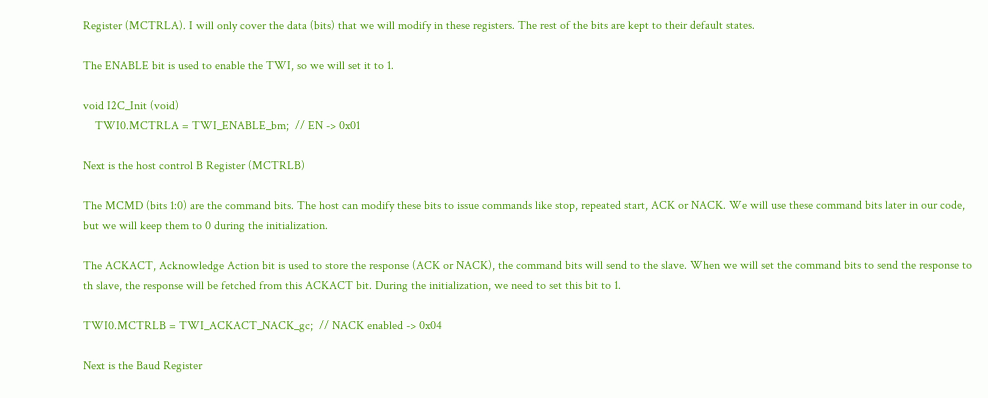Register (MCTRLA). I will only cover the data (bits) that we will modify in these registers. The rest of the bits are kept to their default states.

The ENABLE bit is used to enable the TWI, so we will set it to 1.

void I2C_Init (void)
    TWI0.MCTRLA = TWI_ENABLE_bm;  // EN -> 0x01

Next is the host control B Register (MCTRLB)

The MCMD (bits 1:0) are the command bits. The host can modify these bits to issue commands like stop, repeated start, ACK or NACK. We will use these command bits later in our code, but we will keep them to 0 during the initialization.

The ACKACT, Acknowledge Action bit is used to store the response (ACK or NACK), the command bits will send to the slave. When we will set the command bits to send the response to th slave, the response will be fetched from this ACKACT bit. During the initialization, we need to set this bit to 1.

TWI0.MCTRLB = TWI_ACKACT_NACK_gc;  // NACK enabled -> 0x04

Next is the Baud Register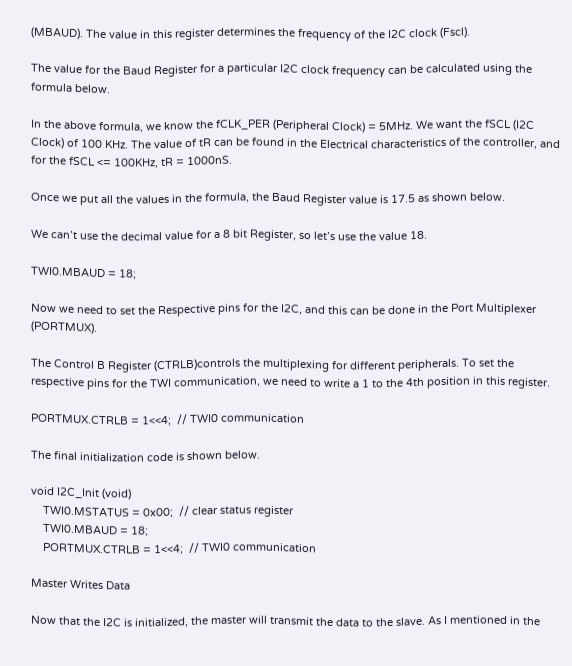(MBAUD). The value in this register determines the frequency of the I2C clock (Fscl).

The value for the Baud Register for a particular I2C clock frequency can be calculated using the formula below.

In the above formula, we know the fCLK_PER (Peripheral Clock) = 5MHz. We want the fSCL (I2C Clock) of 100 KHz. The value of tR can be found in the Electrical characteristics of the controller, and for the fSCL <= 100KHz, tR = 1000nS.

Once we put all the values in the formula, the Baud Register value is 17.5 as shown below.

We can’t use the decimal value for a 8 bit Register, so let’s use the value 18.

TWI0.MBAUD = 18;

Now we need to set the Respective pins for the I2C, and this can be done in the Port Multiplexer (PORTMUX).

The Control B Register (CTRLB)controls the multiplexing for different peripherals. To set the respective pins for the TWI communication, we need to write a 1 to the 4th position in this register.

PORTMUX.CTRLB = 1<<4;  // TWI0 communication

The final initialization code is shown below.

void I2C_Init (void)
    TWI0.MSTATUS = 0x00;  // clear status register
    TWI0.MBAUD = 18;
    PORTMUX.CTRLB = 1<<4;  // TWI0 communication

Master Writes Data

Now that the I2C is initialized, the master will transmit the data to the slave. As I mentioned in the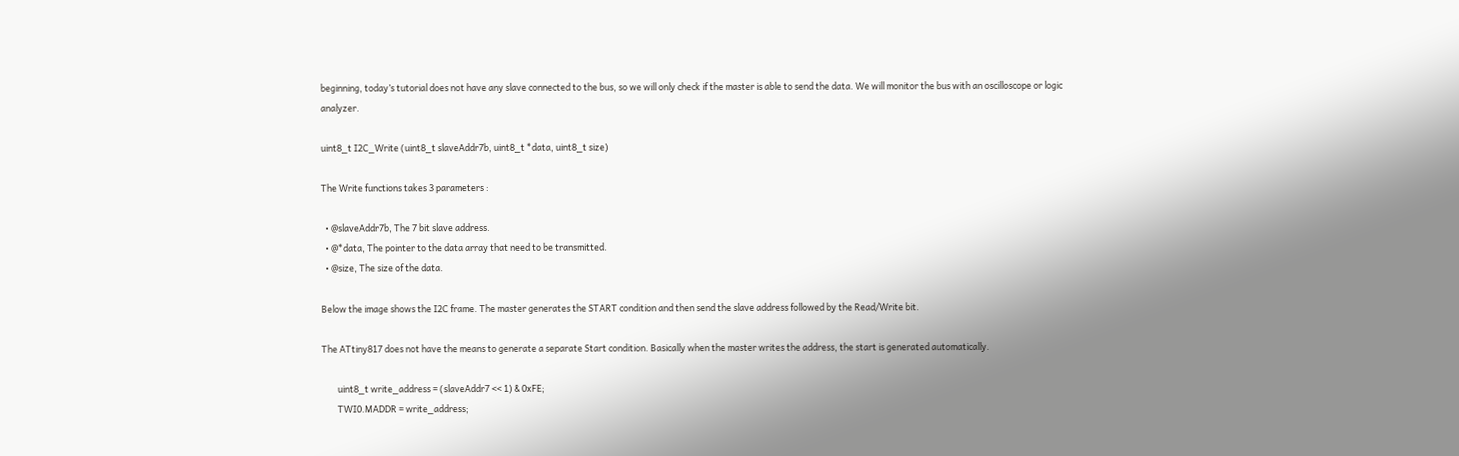beginning, today’s tutorial does not have any slave connected to the bus, so we will only check if the master is able to send the data. We will monitor the bus with an oscilloscope or logic analyzer.

uint8_t I2C_Write (uint8_t slaveAddr7b, uint8_t *data, uint8_t size)

The Write functions takes 3 parameters :

  • @slaveAddr7b, The 7 bit slave address.
  • @*data, The pointer to the data array that need to be transmitted.
  • @size, The size of the data.

Below the image shows the I2C frame. The master generates the START condition and then send the slave address followed by the Read/Write bit.

The ATtiny817 does not have the means to generate a separate Start condition. Basically when the master writes the address, the start is generated automatically.

        uint8_t write_address = (slaveAddr7 << 1) & 0xFE;
        TWI0.MADDR = write_address;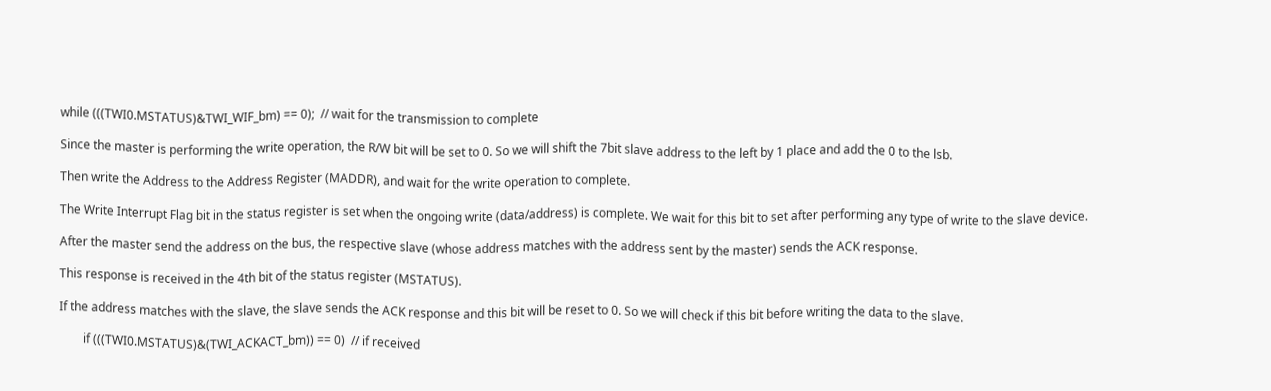while (((TWI0.MSTATUS)&TWI_WIF_bm) == 0);  // wait for the transmission to complete

Since the master is performing the write operation, the R/W bit will be set to 0. So we will shift the 7bit slave address to the left by 1 place and add the 0 to the lsb.

Then write the Address to the Address Register (MADDR), and wait for the write operation to complete.

The Write Interrupt Flag bit in the status register is set when the ongoing write (data/address) is complete. We wait for this bit to set after performing any type of write to the slave device.

After the master send the address on the bus, the respective slave (whose address matches with the address sent by the master) sends the ACK response.

This response is received in the 4th bit of the status register (MSTATUS).

If the address matches with the slave, the slave sends the ACK response and this bit will be reset to 0. So we will check if this bit before writing the data to the slave.

        if (((TWI0.MSTATUS)&(TWI_ACKACT_bm)) == 0)  // if received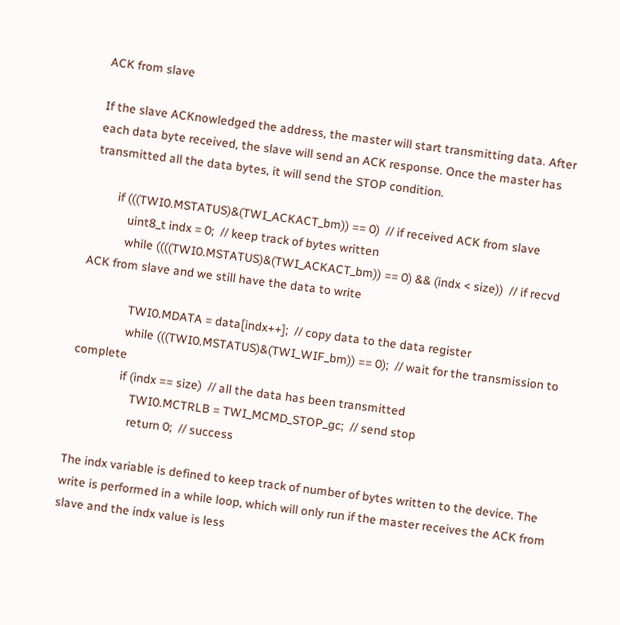ACK from slave

If the slave ACKnowledged the address, the master will start transmitting data. After each data byte received, the slave will send an ACK response. Once the master has transmitted all the data bytes, it will send the STOP condition.

        if (((TWI0.MSTATUS)&(TWI_ACKACT_bm)) == 0)  // if received ACK from slave
            uint8_t indx = 0;  // keep track of bytes written
            while ((((TWI0.MSTATUS)&(TWI_ACKACT_bm)) == 0) && (indx < size))  // if recvd ACK from slave and we still have the data to write

                TWI0.MDATA = data[indx++];  // copy data to the data register
                while (((TWI0.MSTATUS)&(TWI_WIF_bm)) == 0);  // wait for the transmission to complete
                if (indx == size)  // all the data has been transmitted
                    TWI0.MCTRLB = TWI_MCMD_STOP_gc;  // send stop
                    return 0;  // success

The indx variable is defined to keep track of number of bytes written to the device. The write is performed in a while loop, which will only run if the master receives the ACK from slave and the indx value is less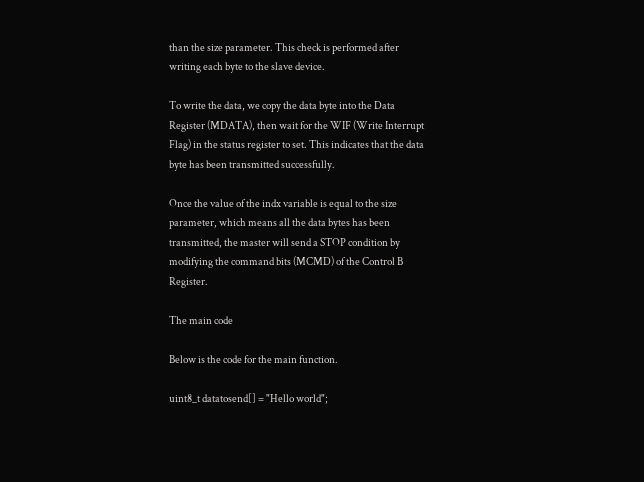than the size parameter. This check is performed after writing each byte to the slave device.

To write the data, we copy the data byte into the Data Register (MDATA), then wait for the WIF (Write Interrupt Flag) in the status register to set. This indicates that the data byte has been transmitted successfully.

Once the value of the indx variable is equal to the size parameter, which means all the data bytes has been transmitted, the master will send a STOP condition by modifying the command bits (MCMD) of the Control B Register.

The main code

Below is the code for the main function.

uint8_t datatosend[] = "Hello world";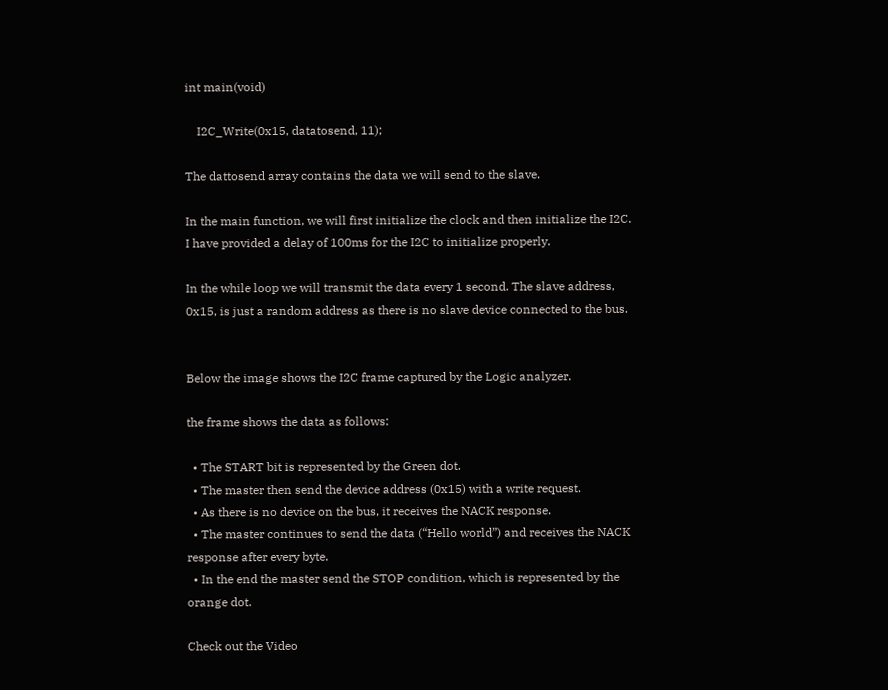int main(void)

    I2C_Write(0x15, datatosend, 11);

The dattosend array contains the data we will send to the slave.

In the main function, we will first initialize the clock and then initialize the I2C. I have provided a delay of 100ms for the I2C to initialize properly.

In the while loop we will transmit the data every 1 second. The slave address, 0x15, is just a random address as there is no slave device connected to the bus.


Below the image shows the I2C frame captured by the Logic analyzer.

the frame shows the data as follows:

  • The START bit is represented by the Green dot.
  • The master then send the device address (0x15) with a write request.
  • As there is no device on the bus, it receives the NACK response.
  • The master continues to send the data (“Hello world”) and receives the NACK response after every byte.
  • In the end the master send the STOP condition, which is represented by the orange dot.

Check out the Video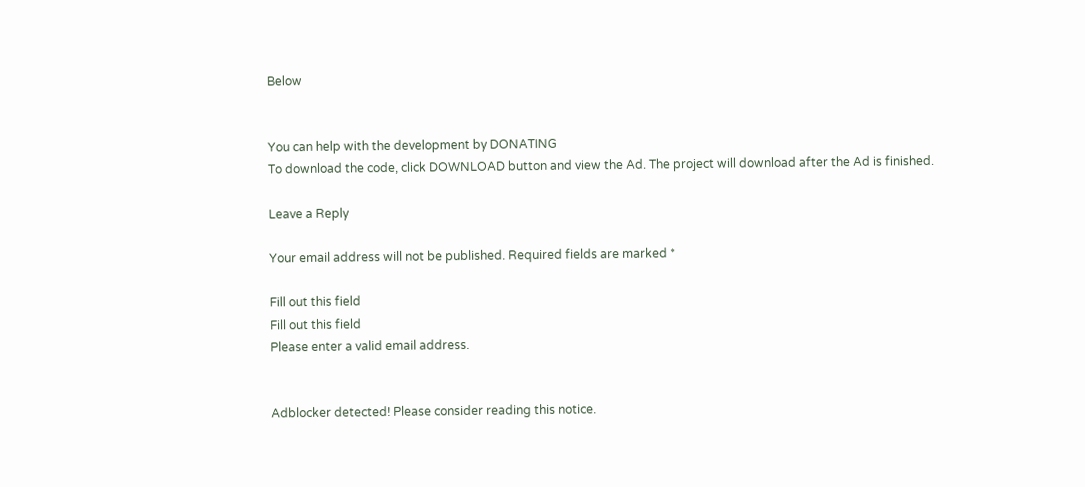Below


You can help with the development by DONATING
To download the code, click DOWNLOAD button and view the Ad. The project will download after the Ad is finished.

Leave a Reply

Your email address will not be published. Required fields are marked *

Fill out this field
Fill out this field
Please enter a valid email address.


Adblocker detected! Please consider reading this notice.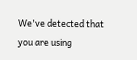We've detected that you are using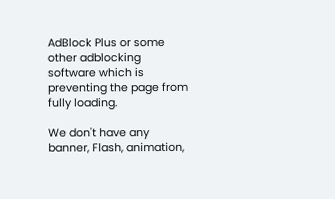AdBlock Plus or some other adblocking software which is preventing the page from fully loading.

We don't have any banner, Flash, animation,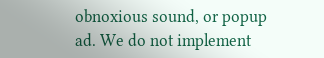obnoxious sound, or popup ad. We do not implement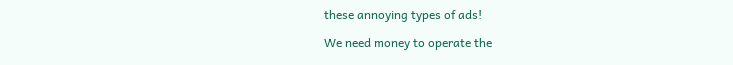these annoying types of ads!

We need money to operate the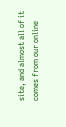site, and almost all of it comes from our online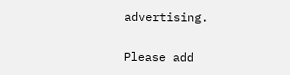advertising.

Please add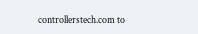controllerstech.com to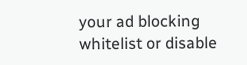your ad blocking whitelist or disable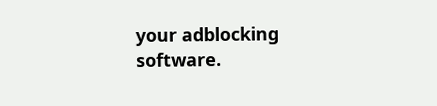your adblocking software.